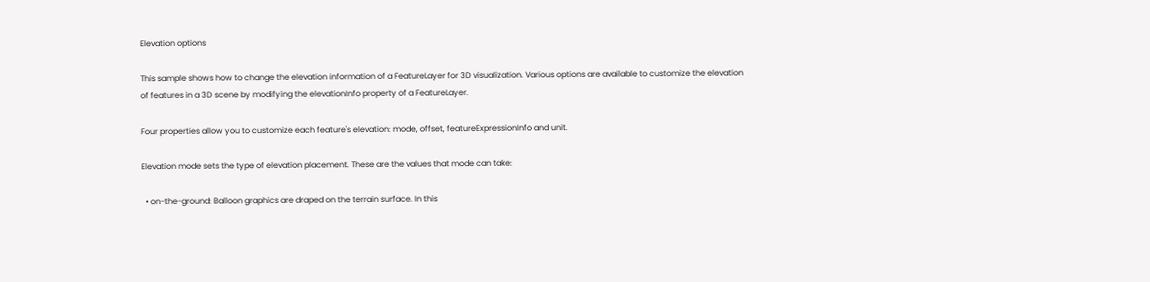Elevation options

This sample shows how to change the elevation information of a FeatureLayer for 3D visualization. Various options are available to customize the elevation of features in a 3D scene by modifying the elevationInfo property of a FeatureLayer.

Four properties allow you to customize each feature's elevation: mode, offset, featureExpressionInfo and unit.

Elevation mode sets the type of elevation placement. These are the values that mode can take:

  • on-the-ground: Balloon graphics are draped on the terrain surface. In this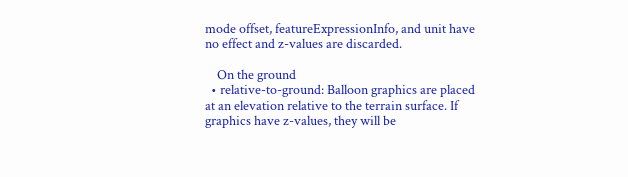mode offset, featureExpressionInfo, and unit have no effect and z-values are discarded.

    On the ground
  • relative-to-ground: Balloon graphics are placed at an elevation relative to the terrain surface. If graphics have z-values, they will be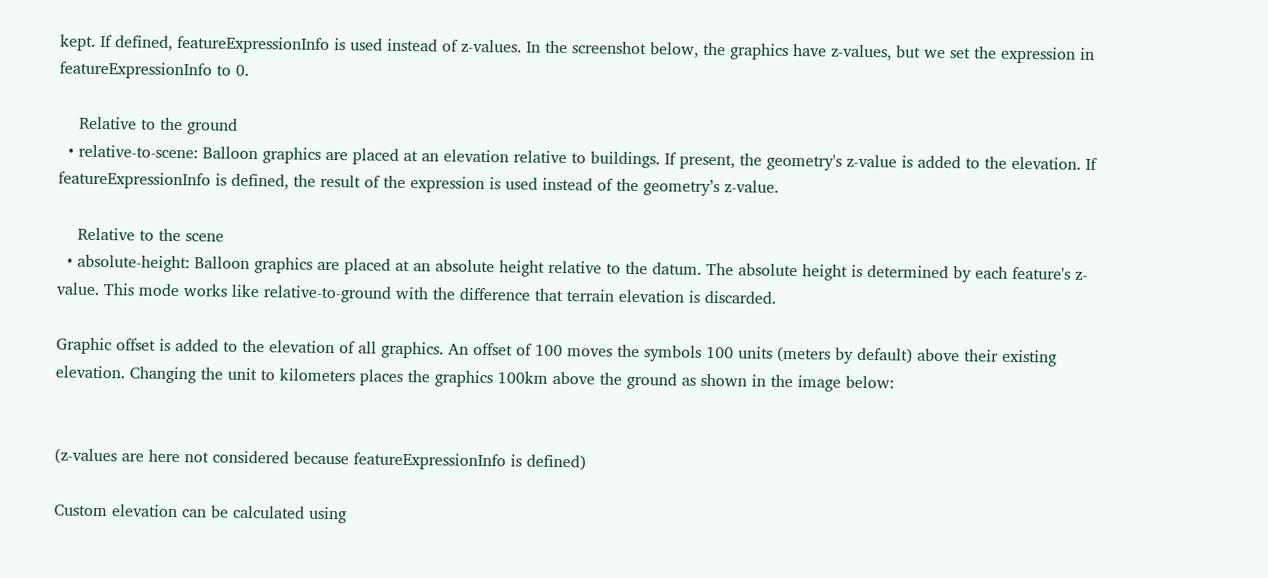kept. If defined, featureExpressionInfo is used instead of z-values. In the screenshot below, the graphics have z-values, but we set the expression in featureExpressionInfo to 0.

    Relative to the ground
  • relative-to-scene: Balloon graphics are placed at an elevation relative to buildings. If present, the geometry's z-value is added to the elevation. If featureExpressionInfo is defined, the result of the expression is used instead of the geometry’s z-value.

    Relative to the scene
  • absolute-height: Balloon graphics are placed at an absolute height relative to the datum. The absolute height is determined by each feature's z-value. This mode works like relative-to-ground with the difference that terrain elevation is discarded.

Graphic offset is added to the elevation of all graphics. An offset of 100 moves the symbols 100 units (meters by default) above their existing elevation. Changing the unit to kilometers places the graphics 100km above the ground as shown in the image below:


(z-values are here not considered because featureExpressionInfo is defined)

Custom elevation can be calculated using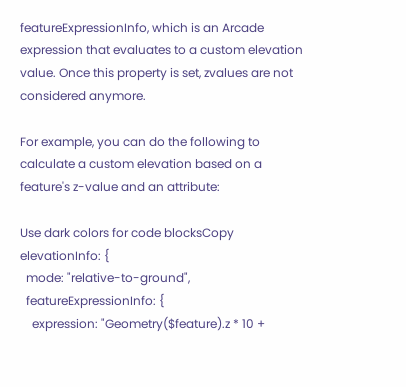featureExpressionInfo, which is an Arcade expression that evaluates to a custom elevation value. Once this property is set, zvalues are not considered anymore.

For example, you can do the following to calculate a custom elevation based on a feature's z-value and an attribute:

Use dark colors for code blocksCopy
elevationInfo: {
  mode: "relative-to-ground",
  featureExpressionInfo: {
    expression: "Geometry($feature).z * 10 +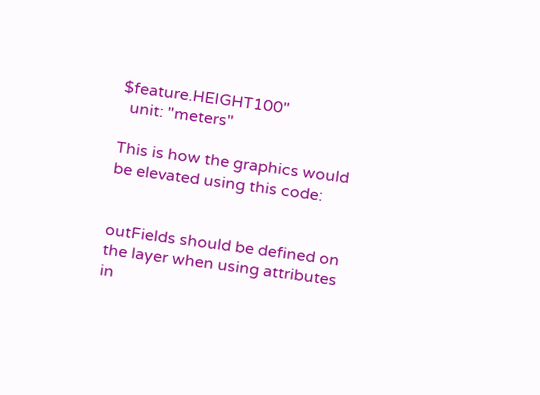$feature.HEIGHT100"
  unit: "meters"

This is how the graphics would be elevated using this code:


outFields should be defined on the layer when using attributes in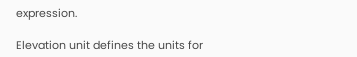expression.

Elevation unit defines the units for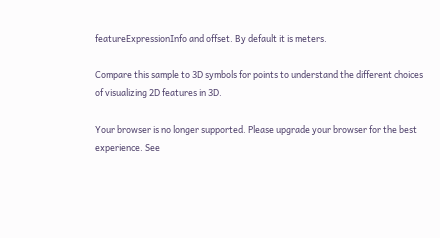featureExpressionInfo and offset. By default it is meters.

Compare this sample to 3D symbols for points to understand the different choices of visualizing 2D features in 3D.

Your browser is no longer supported. Please upgrade your browser for the best experience. See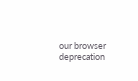our browser deprecation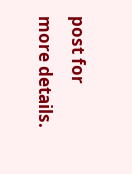post for more details.